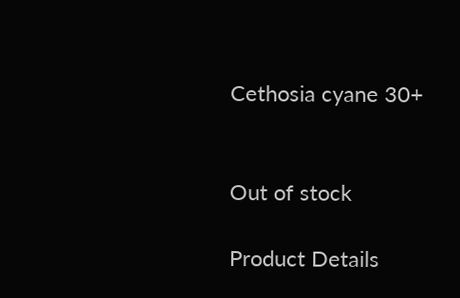Cethosia cyane 30+


Out of stock

Product Details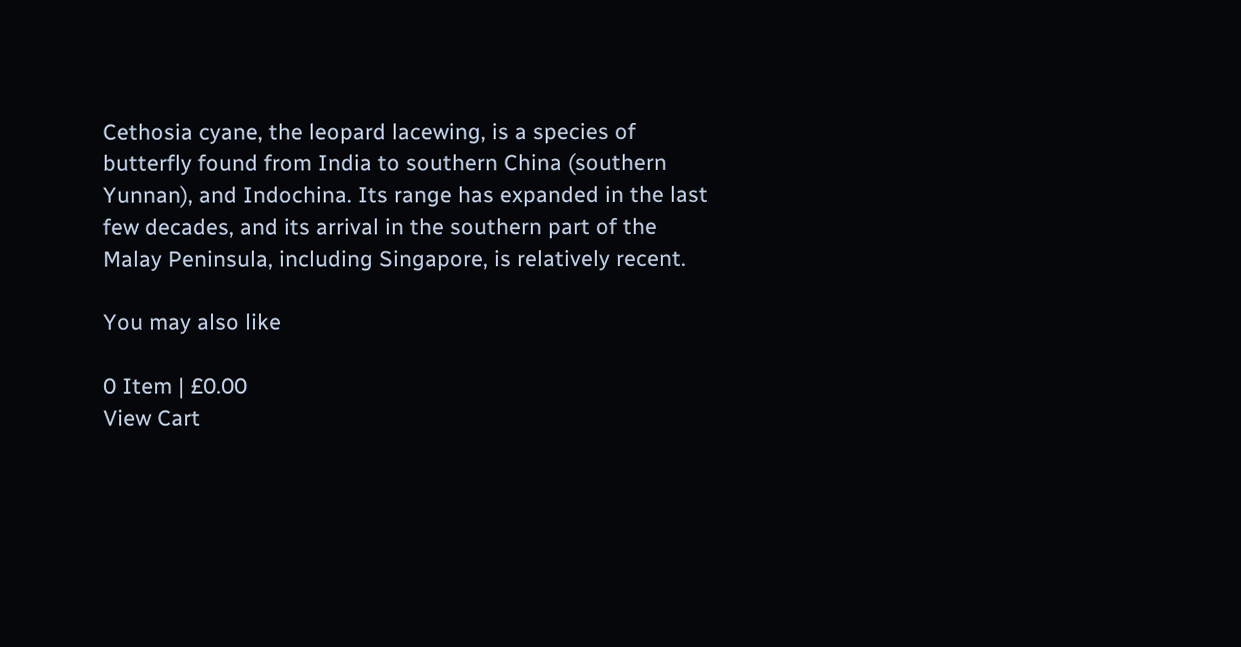Cethosia cyane, the leopard lacewing, is a species of butterfly found from India to southern China (southern Yunnan), and Indochina. Its range has expanded in the last few decades, and its arrival in the southern part of the Malay Peninsula, including Singapore, is relatively recent.

You may also like

0 Item | £0.00
View Cart